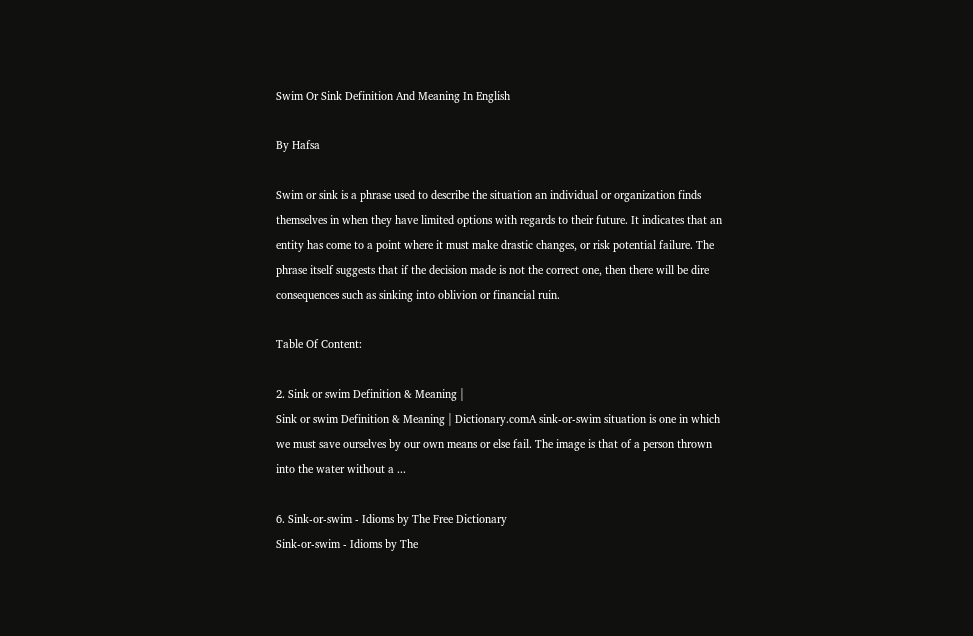Swim Or Sink Definition And Meaning In English

By Hafsa

Swim or sink is a phrase used to describe the situation an individual or organization finds themselves in when they have limited options with regards to their future. It indicates that an entity has come to a point where it must make drastic changes, or risk potential failure. The phrase itself suggests that if the decision made is not the correct one, then there will be dire consequences such as sinking into oblivion or financial ruin.

Table Of Content:

2. Sink or swim Definition & Meaning |
Sink or swim Definition & Meaning | Dictionary.comA sink-or-swim situation is one in which we must save ourselves by our own means or else fail. The image is that of a person thrown into the water without a ...

6. Sink-or-swim - Idioms by The Free Dictionary
Sink-or-swim - Idioms by The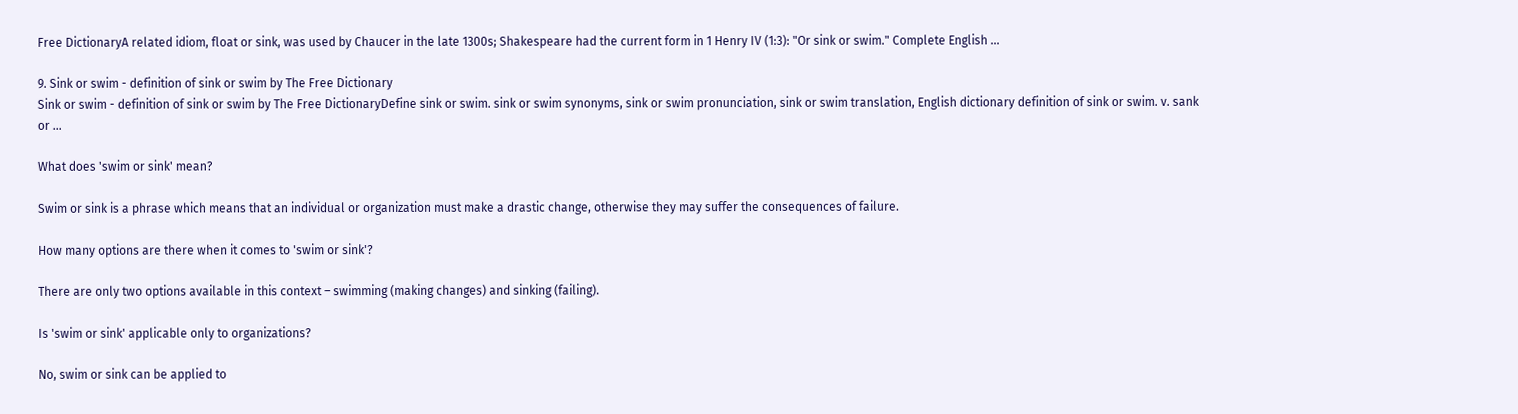Free DictionaryA related idiom, float or sink, was used by Chaucer in the late 1300s; Shakespeare had the current form in 1 Henry IV (1:3): "Or sink or swim." Complete English ...

9. Sink or swim - definition of sink or swim by The Free Dictionary
Sink or swim - definition of sink or swim by The Free DictionaryDefine sink or swim. sink or swim synonyms, sink or swim pronunciation, sink or swim translation, English dictionary definition of sink or swim. v. sank or ...

What does 'swim or sink' mean?

Swim or sink is a phrase which means that an individual or organization must make a drastic change, otherwise they may suffer the consequences of failure.

How many options are there when it comes to 'swim or sink'?

There are only two options available in this context – swimming (making changes) and sinking (failing).

Is 'swim or sink' applicable only to organizations?

No, swim or sink can be applied to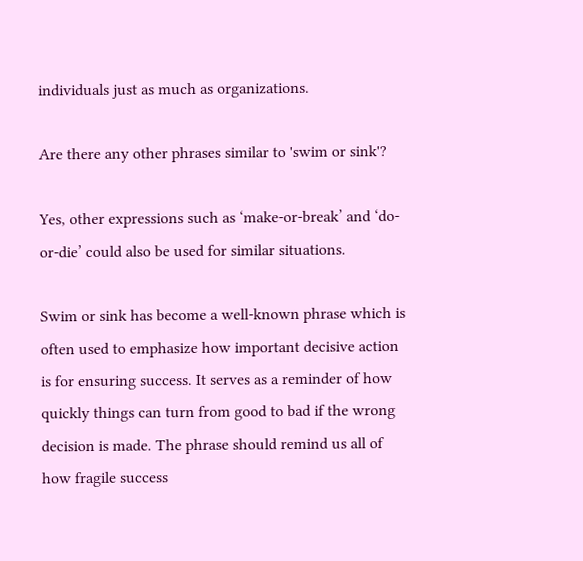individuals just as much as organizations.

Are there any other phrases similar to 'swim or sink'?

Yes, other expressions such as ‘make-or-break’ and ‘do-or-die’ could also be used for similar situations.

Swim or sink has become a well-known phrase which is often used to emphasize how important decisive action is for ensuring success. It serves as a reminder of how quickly things can turn from good to bad if the wrong decision is made. The phrase should remind us all of how fragile success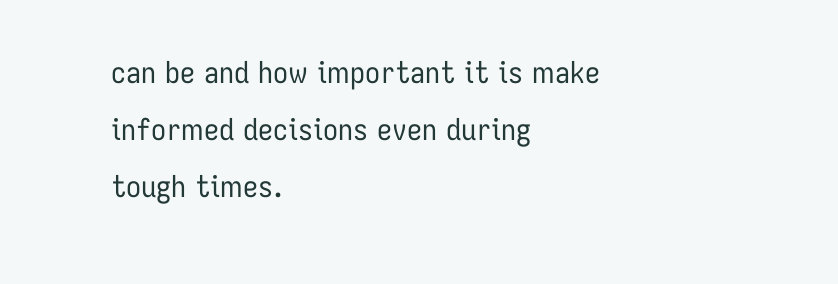can be and how important it is make informed decisions even during tough times.